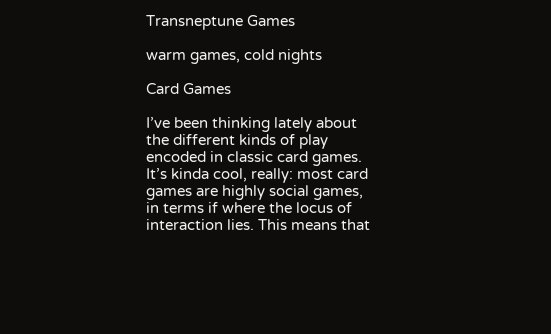Transneptune Games

warm games, cold nights

Card Games

I’ve been thinking lately about the different kinds of play encoded in classic card games. It’s kinda cool, really: most card games are highly social games, in terms if where the locus of interaction lies. This means that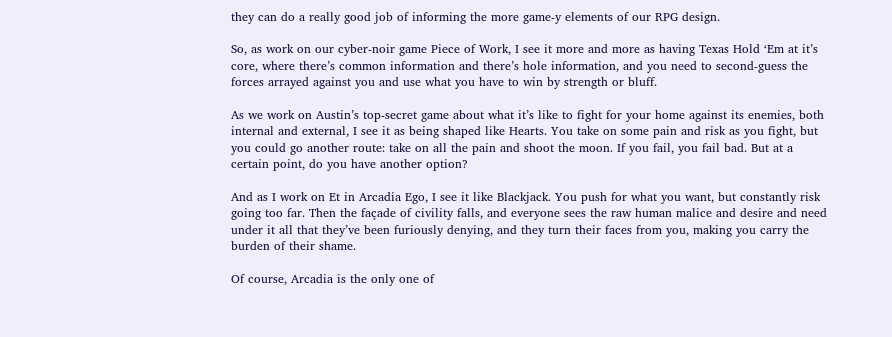they can do a really good job of informing the more game-y elements of our RPG design.

So, as work on our cyber-noir game Piece of Work, I see it more and more as having Texas Hold ‘Em at it’s core, where there’s common information and there’s hole information, and you need to second-guess the forces arrayed against you and use what you have to win by strength or bluff.

As we work on Austin’s top-secret game about what it’s like to fight for your home against its enemies, both internal and external, I see it as being shaped like Hearts. You take on some pain and risk as you fight, but you could go another route: take on all the pain and shoot the moon. If you fail, you fail bad. But at a certain point, do you have another option?

And as I work on Et in Arcadia Ego, I see it like Blackjack. You push for what you want, but constantly risk going too far. Then the façade of civility falls, and everyone sees the raw human malice and desire and need under it all that they’ve been furiously denying, and they turn their faces from you, making you carry the burden of their shame.

Of course, Arcadia is the only one of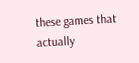these games that actually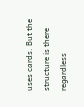uses cards. But the structure is there regardless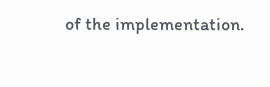of the implementation.